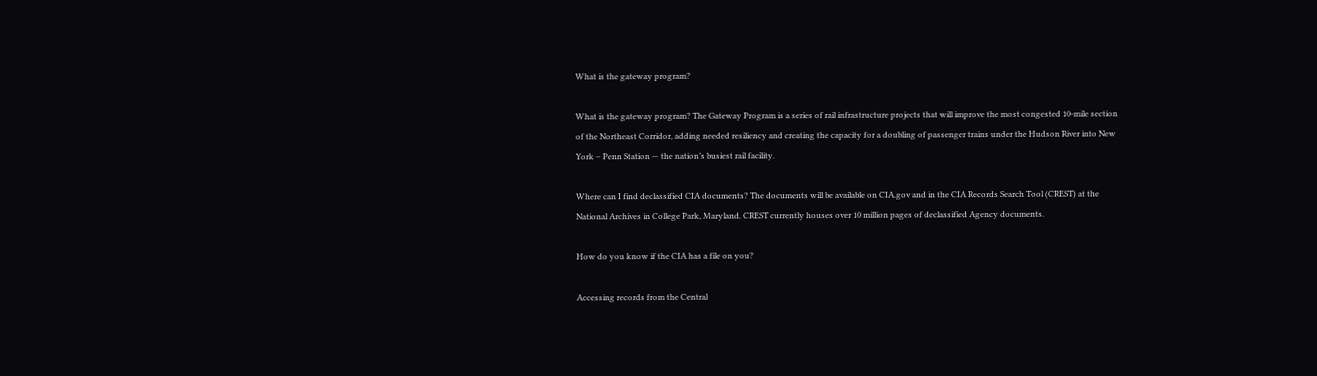What is the gateway program?

What is the gateway program? The Gateway Program is a series of rail infrastructure projects that will improve the most congested 10-mile section of the Northeast Corridor, adding needed resiliency and creating the capacity for a doubling of passenger trains under the Hudson River into New York – Penn Station — the nation’s busiest rail facility.

Where can I find declassified CIA documents? The documents will be available on CIA.gov and in the CIA Records Search Tool (CREST) at the National Archives in College Park, Maryland. CREST currently houses over 10 million pages of declassified Agency documents.

How do you know if the CIA has a file on you?

Accessing records from the Central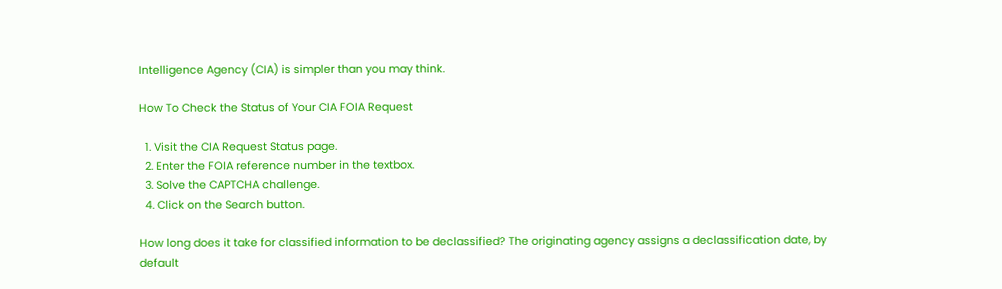Intelligence Agency (CIA) is simpler than you may think.

How To Check the Status of Your CIA FOIA Request

  1. Visit the CIA Request Status page.
  2. Enter the FOIA reference number in the textbox.
  3. Solve the CAPTCHA challenge.
  4. Click on the Search button.

How long does it take for classified information to be declassified? The originating agency assigns a declassification date, by default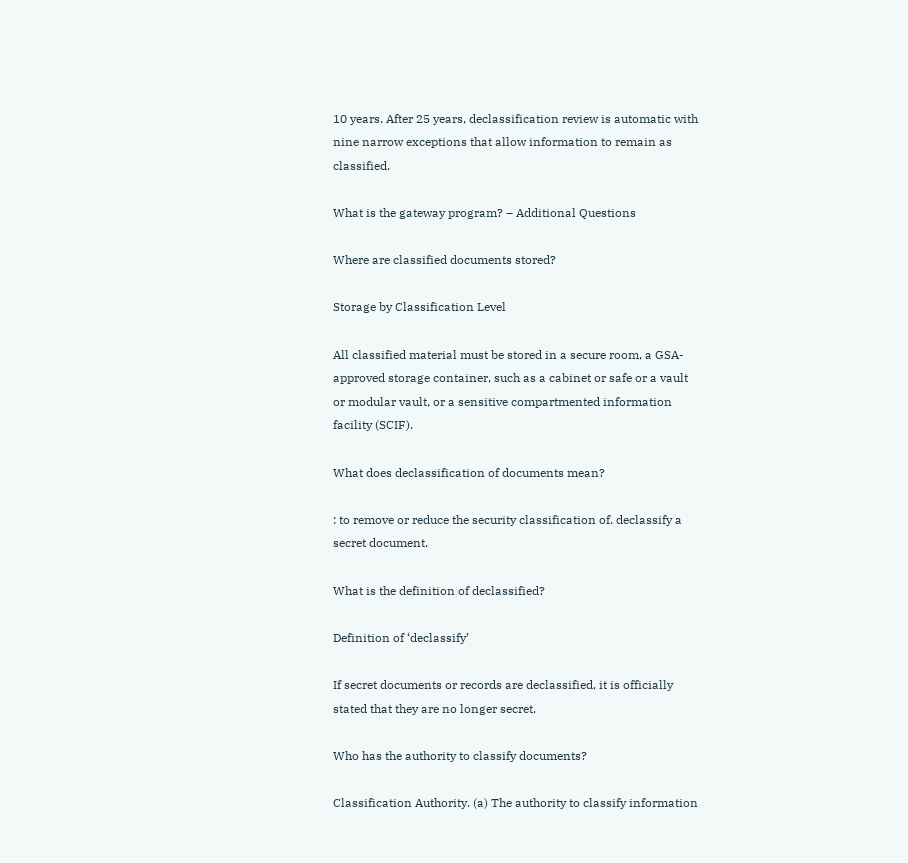10 years. After 25 years, declassification review is automatic with nine narrow exceptions that allow information to remain as classified.

What is the gateway program? – Additional Questions

Where are classified documents stored?

Storage by Classification Level

All classified material must be stored in a secure room, a GSA-approved storage container, such as a cabinet or safe or a vault or modular vault, or a sensitive compartmented information facility (SCIF).

What does declassification of documents mean?

: to remove or reduce the security classification of. declassify a secret document.

What is the definition of declassified?

Definition of ‘declassify’

If secret documents or records are declassified, it is officially stated that they are no longer secret.

Who has the authority to classify documents?

Classification Authority. (a) The authority to classify information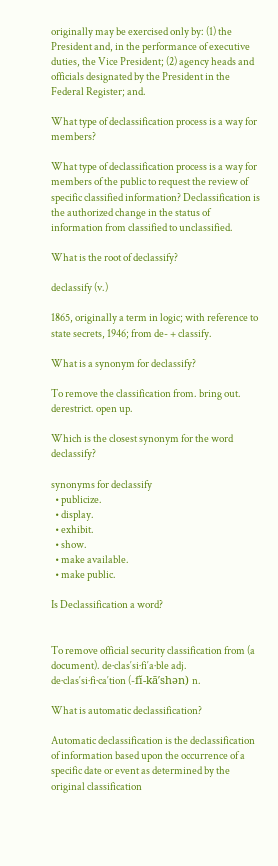originally may be exercised only by: (1) the President and, in the performance of executive duties, the Vice President; (2) agency heads and officials designated by the President in the Federal Register; and.

What type of declassification process is a way for members?

What type of declassification process is a way for members of the public to request the review of specific classified information? Declassification is the authorized change in the status of information from classified to unclassified.

What is the root of declassify?

declassify (v.)

1865, originally a term in logic; with reference to state secrets, 1946; from de- + classify.

What is a synonym for declassify?

To remove the classification from. bring out. derestrict. open up.

Which is the closest synonym for the word declassify?

synonyms for declassify
  • publicize.
  • display.
  • exhibit.
  • show.
  • make available.
  • make public.

Is Declassification a word?


To remove official security classification from (a document). de·clas′si·fi′a·ble adj. de·clas′si·fi·ca′tion (-fĭ-kā′shən) n.

What is automatic declassification?

Automatic declassification is the declassification of information based upon the occurrence of a specific date or event as determined by the original classification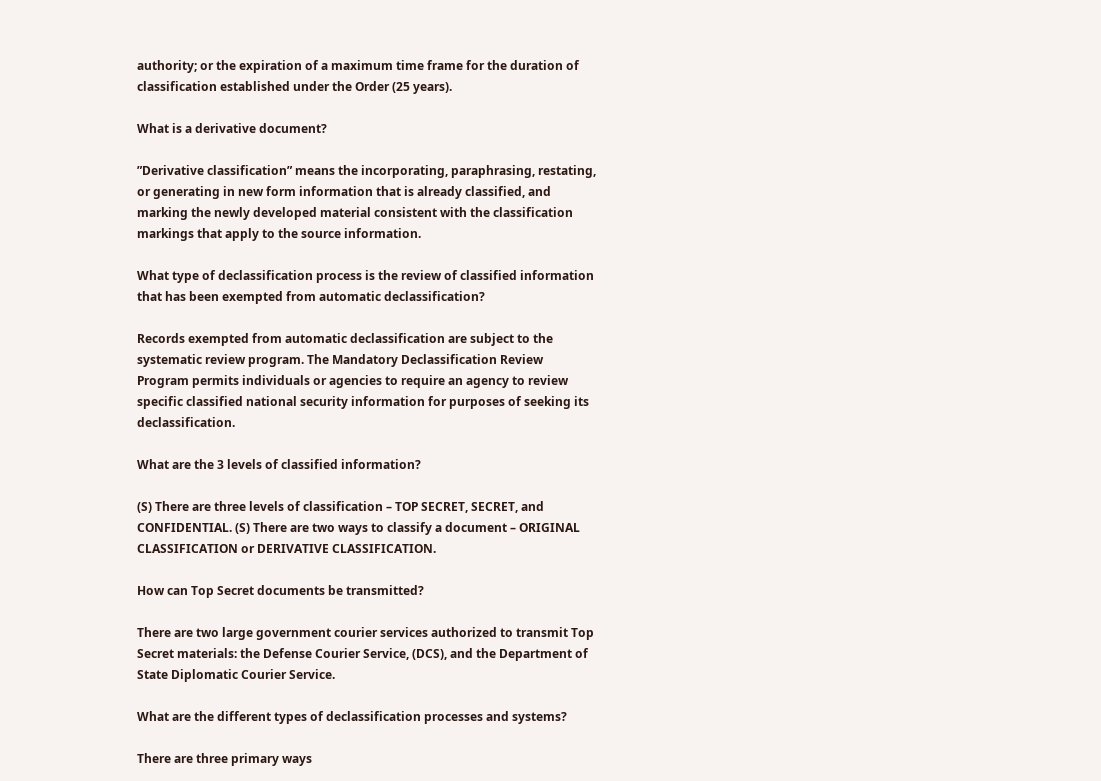authority; or the expiration of a maximum time frame for the duration of classification established under the Order (25 years).

What is a derivative document?

”Derivative classification” means the incorporating, paraphrasing, restating, or generating in new form information that is already classified, and marking the newly developed material consistent with the classification markings that apply to the source information.

What type of declassification process is the review of classified information that has been exempted from automatic declassification?

Records exempted from automatic declassification are subject to the systematic review program. The Mandatory Declassification Review Program permits individuals or agencies to require an agency to review specific classified national security information for purposes of seeking its declassification.

What are the 3 levels of classified information?

(S) There are three levels of classification – TOP SECRET, SECRET, and CONFIDENTIAL. (S) There are two ways to classify a document – ORIGINAL CLASSIFICATION or DERIVATIVE CLASSIFICATION.

How can Top Secret documents be transmitted?

There are two large government courier services authorized to transmit Top Secret materials: the Defense Courier Service, (DCS), and the Department of State Diplomatic Courier Service.

What are the different types of declassification processes and systems?

There are three primary ways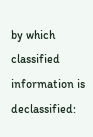by which classified information is declassified: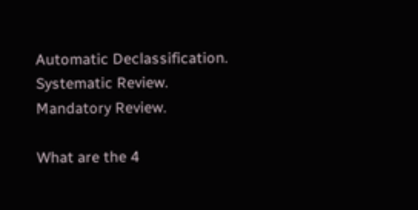Automatic Declassification. Systematic Review. Mandatory Review.

What are the 4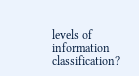levels of information classification?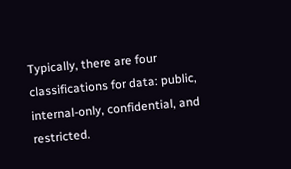Typically, there are four classifications for data: public, internal-only, confidential, and restricted.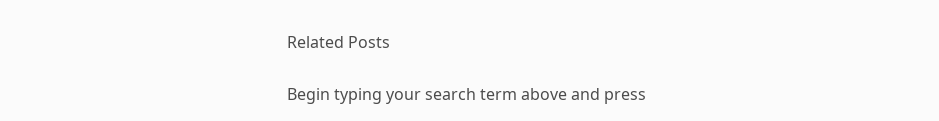Related Posts

Begin typing your search term above and press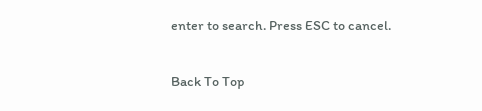enter to search. Press ESC to cancel.

Back To Top